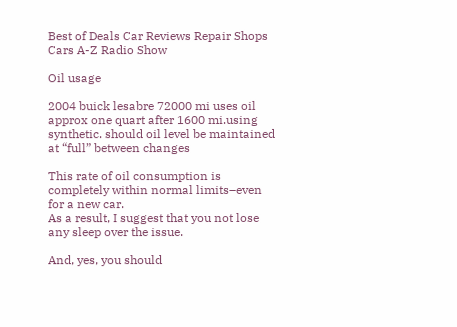Best of Deals Car Reviews Repair Shops Cars A-Z Radio Show

Oil usage

2004 buick lesabre 72000 mi uses oil approx one quart after 1600 mi.using synthetic. should oil level be maintained at “full” between changes

This rate of oil consumption is completely within normal limits–even for a new car.
As a result, I suggest that you not lose any sleep over the issue.

And, yes, you should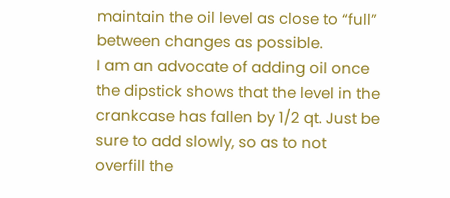maintain the oil level as close to “full” between changes as possible.
I am an advocate of adding oil once the dipstick shows that the level in the crankcase has fallen by 1/2 qt. Just be sure to add slowly, so as to not overfill the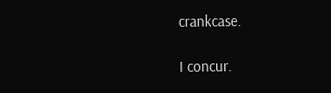crankcase.

I concur.